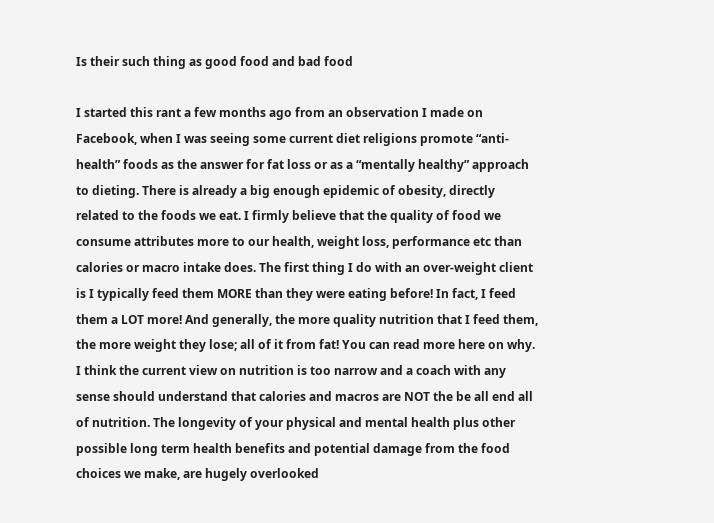Is their such thing as good food and bad food

I started this rant a few months ago from an observation I made on Facebook, when I was seeing some current diet religions promote “anti-health” foods as the answer for fat loss or as a “mentally healthy” approach to dieting. There is already a big enough epidemic of obesity, directly related to the foods we eat. I firmly believe that the quality of food we consume attributes more to our health, weight loss, performance etc than calories or macro intake does. The first thing I do with an over-weight client is I typically feed them MORE than they were eating before! In fact, I feed them a LOT more! And generally, the more quality nutrition that I feed them, the more weight they lose; all of it from fat! You can read more here on why. I think the current view on nutrition is too narrow and a coach with any sense should understand that calories and macros are NOT the be all end all of nutrition. The longevity of your physical and mental health plus other possible long term health benefits and potential damage from the food choices we make, are hugely overlooked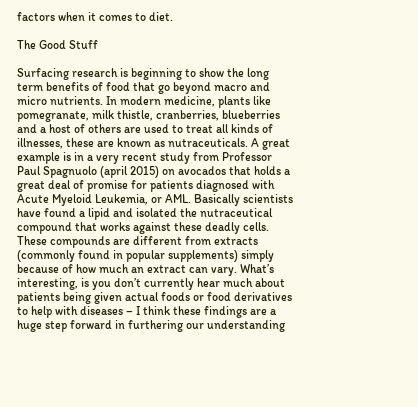factors when it comes to diet.

The Good Stuff

Surfacing research is beginning to show the long term benefits of food that go beyond macro and micro nutrients. In modern medicine, plants like pomegranate, milk thistle, cranberries, blueberries and a host of others are used to treat all kinds of illnesses, these are known as nutraceuticals. A great example is in a very recent study from Professor Paul Spagnuolo (april 2015) on avocados that holds a great deal of promise for patients diagnosed with Acute Myeloid Leukemia, or AML. Basically scientists have found a lipid and isolated the nutraceutical compound that works against these deadly cells. These compounds are different from extracts (commonly found in popular supplements) simply because of how much an extract can vary. What’s interesting, is you don’t currently hear much about patients being given actual foods or food derivatives to help with diseases – I think these findings are a huge step forward in furthering our understanding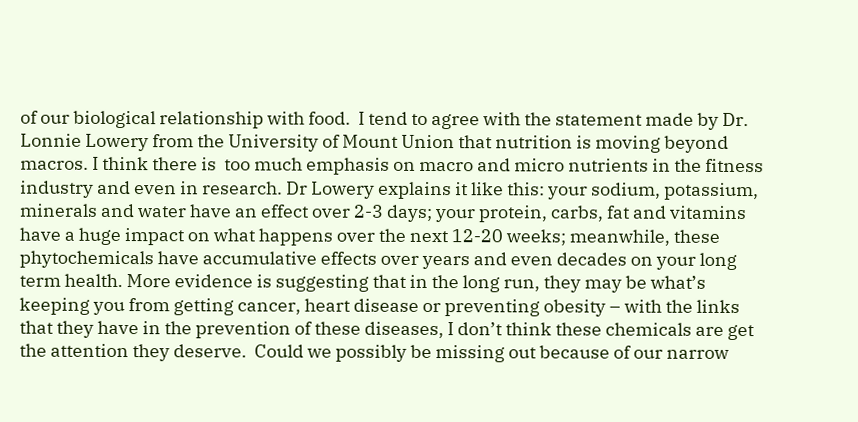of our biological relationship with food.  I tend to agree with the statement made by Dr. Lonnie Lowery from the University of Mount Union that nutrition is moving beyond macros. I think there is  too much emphasis on macro and micro nutrients in the fitness industry and even in research. Dr Lowery explains it like this: your sodium, potassium, minerals and water have an effect over 2-3 days; your protein, carbs, fat and vitamins have a huge impact on what happens over the next 12-20 weeks; meanwhile, these phytochemicals have accumulative effects over years and even decades on your long term health. More evidence is suggesting that in the long run, they may be what’s keeping you from getting cancer, heart disease or preventing obesity – with the links that they have in the prevention of these diseases, I don’t think these chemicals are get the attention they deserve.  Could we possibly be missing out because of our narrow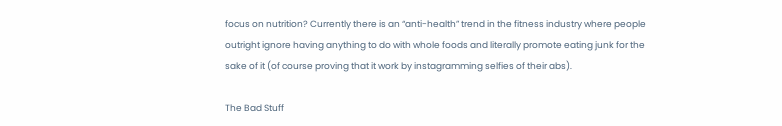focus on nutrition? Currently there is an “anti-health” trend in the fitness industry where people outright ignore having anything to do with whole foods and literally promote eating junk for the sake of it (of course proving that it work by instagramming selfies of their abs).

The Bad Stuff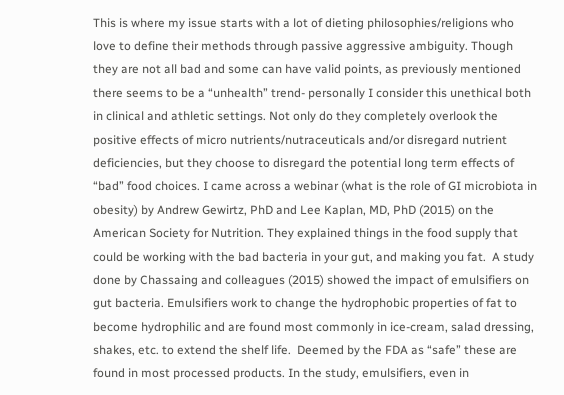This is where my issue starts with a lot of dieting philosophies/religions who love to define their methods through passive aggressive ambiguity. Though they are not all bad and some can have valid points, as previously mentioned there seems to be a “unhealth” trend- personally I consider this unethical both in clinical and athletic settings. Not only do they completely overlook the positive effects of micro nutrients/nutraceuticals and/or disregard nutrient deficiencies, but they choose to disregard the potential long term effects of “bad” food choices. I came across a webinar (what is the role of GI microbiota in obesity) by Andrew Gewirtz, PhD and Lee Kaplan, MD, PhD (2015) on the American Society for Nutrition. They explained things in the food supply that could be working with the bad bacteria in your gut, and making you fat.  A study done by Chassaing and colleagues (2015) showed the impact of emulsifiers on gut bacteria. Emulsifiers work to change the hydrophobic properties of fat to become hydrophilic and are found most commonly in ice-cream, salad dressing, shakes, etc. to extend the shelf life.  Deemed by the FDA as “safe” these are found in most processed products. In the study, emulsifiers, even in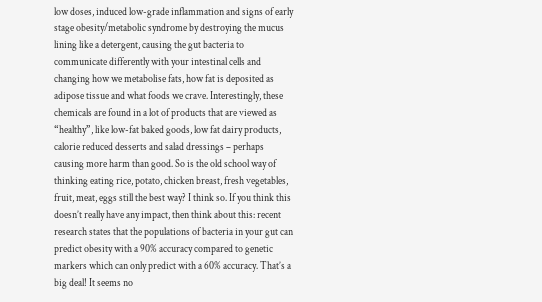low doses, induced low-grade inflammation and signs of early stage obesity/metabolic syndrome by destroying the mucus lining like a detergent, causing the gut bacteria to communicate differently with your intestinal cells and changing how we metabolise fats, how fat is deposited as adipose tissue and what foods we crave. Interestingly, these chemicals are found in a lot of products that are viewed as “healthy”, like low-fat baked goods, low fat dairy products, calorie reduced desserts and salad dressings – perhaps causing more harm than good. So is the old school way of thinking eating rice, potato, chicken breast, fresh vegetables, fruit, meat, eggs still the best way? I think so. If you think this doesn’t really have any impact, then think about this: recent research states that the populations of bacteria in your gut can predict obesity with a 90% accuracy compared to genetic markers which can only predict with a 60% accuracy. That’s a big deal! It seems no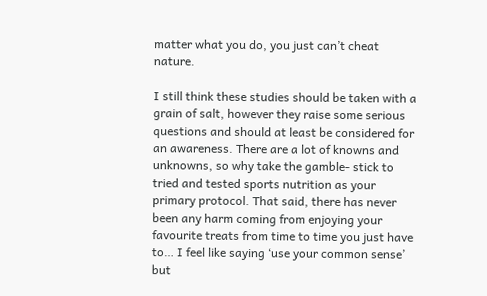matter what you do, you just can’t cheat nature.

I still think these studies should be taken with a grain of salt, however they raise some serious questions and should at least be considered for an awareness. There are a lot of knowns and unknowns, so why take the gamble- stick to tried and tested sports nutrition as your primary protocol. That said, there has never been any harm coming from enjoying your favourite treats from time to time you just have to… I feel like saying ‘use your common sense’ but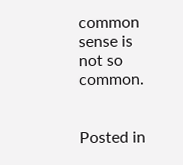common sense is not so common.


Posted in